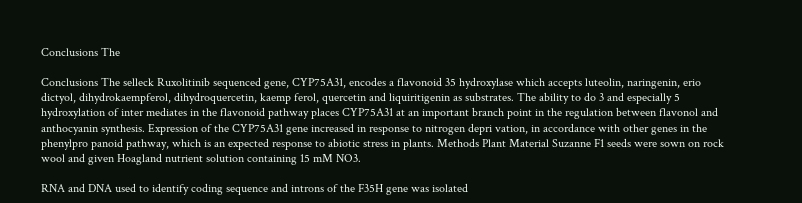Conclusions The

Conclusions The selleck Ruxolitinib sequenced gene, CYP75A31, encodes a flavonoid 35 hydroxylase which accepts luteolin, naringenin, erio dictyol, dihydrokaempferol, dihydroquercetin, kaemp ferol, quercetin and liquiritigenin as substrates. The ability to do 3 and especially 5 hydroxylation of inter mediates in the flavonoid pathway places CYP75A31 at an important branch point in the regulation between flavonol and anthocyanin synthesis. Expression of the CYP75A31 gene increased in response to nitrogen depri vation, in accordance with other genes in the phenylpro panoid pathway, which is an expected response to abiotic stress in plants. Methods Plant Material Suzanne F1 seeds were sown on rock wool and given Hoagland nutrient solution containing 15 mM NO3.

RNA and DNA used to identify coding sequence and introns of the F35H gene was isolated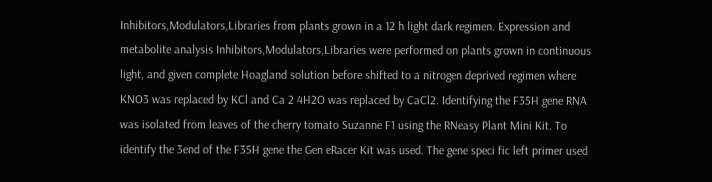Inhibitors,Modulators,Libraries from plants grown in a 12 h light dark regimen. Expression and metabolite analysis Inhibitors,Modulators,Libraries were performed on plants grown in continuous light, and given complete Hoagland solution before shifted to a nitrogen deprived regimen where KNO3 was replaced by KCl and Ca 2 4H2O was replaced by CaCl2. Identifying the F35H gene RNA was isolated from leaves of the cherry tomato Suzanne F1 using the RNeasy Plant Mini Kit. To identify the 3end of the F35H gene the Gen eRacer Kit was used. The gene speci fic left primer used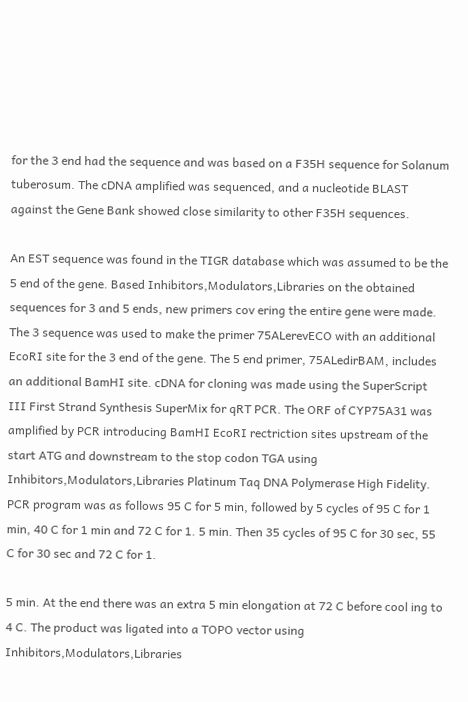for the 3 end had the sequence and was based on a F35H sequence for Solanum tuberosum. The cDNA amplified was sequenced, and a nucleotide BLAST against the Gene Bank showed close similarity to other F35H sequences.

An EST sequence was found in the TIGR database which was assumed to be the 5 end of the gene. Based Inhibitors,Modulators,Libraries on the obtained sequences for 3 and 5 ends, new primers cov ering the entire gene were made. The 3 sequence was used to make the primer 75ALerevECO with an additional EcoRI site for the 3 end of the gene. The 5 end primer, 75ALedirBAM, includes an additional BamHI site. cDNA for cloning was made using the SuperScript III First Strand Synthesis SuperMix for qRT PCR. The ORF of CYP75A31 was amplified by PCR introducing BamHI EcoRI rectriction sites upstream of the start ATG and downstream to the stop codon TGA using Inhibitors,Modulators,Libraries Platinum Taq DNA Polymerase High Fidelity. PCR program was as follows 95 C for 5 min, followed by 5 cycles of 95 C for 1 min, 40 C for 1 min and 72 C for 1. 5 min. Then 35 cycles of 95 C for 30 sec, 55 C for 30 sec and 72 C for 1.

5 min. At the end there was an extra 5 min elongation at 72 C before cool ing to 4 C. The product was ligated into a TOPO vector using Inhibitors,Modulators,Libraries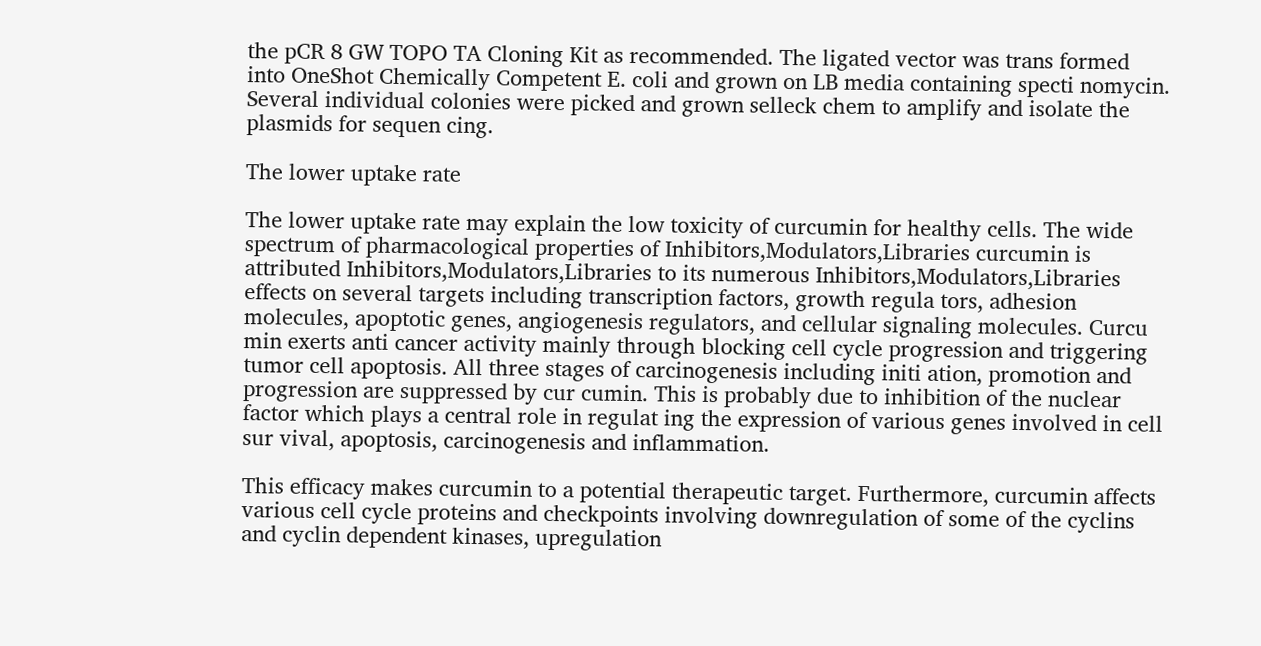the pCR 8 GW TOPO TA Cloning Kit as recommended. The ligated vector was trans formed into OneShot Chemically Competent E. coli and grown on LB media containing specti nomycin. Several individual colonies were picked and grown selleck chem to amplify and isolate the plasmids for sequen cing.

The lower uptake rate

The lower uptake rate may explain the low toxicity of curcumin for healthy cells. The wide spectrum of pharmacological properties of Inhibitors,Modulators,Libraries curcumin is attributed Inhibitors,Modulators,Libraries to its numerous Inhibitors,Modulators,Libraries effects on several targets including transcription factors, growth regula tors, adhesion molecules, apoptotic genes, angiogenesis regulators, and cellular signaling molecules. Curcu min exerts anti cancer activity mainly through blocking cell cycle progression and triggering tumor cell apoptosis. All three stages of carcinogenesis including initi ation, promotion and progression are suppressed by cur cumin. This is probably due to inhibition of the nuclear factor which plays a central role in regulat ing the expression of various genes involved in cell sur vival, apoptosis, carcinogenesis and inflammation.

This efficacy makes curcumin to a potential therapeutic target. Furthermore, curcumin affects various cell cycle proteins and checkpoints involving downregulation of some of the cyclins and cyclin dependent kinases, upregulation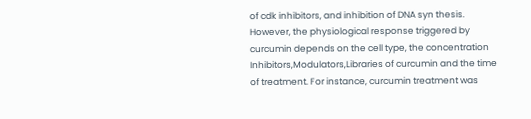of cdk inhibitors, and inhibition of DNA syn thesis. However, the physiological response triggered by curcumin depends on the cell type, the concentration Inhibitors,Modulators,Libraries of curcumin and the time of treatment. For instance, curcumin treatment was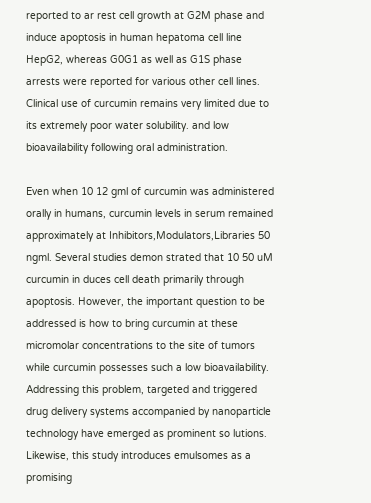reported to ar rest cell growth at G2M phase and induce apoptosis in human hepatoma cell line HepG2, whereas G0G1 as well as G1S phase arrests were reported for various other cell lines. Clinical use of curcumin remains very limited due to its extremely poor water solubility. and low bioavailability following oral administration.

Even when 10 12 gml of curcumin was administered orally in humans, curcumin levels in serum remained approximately at Inhibitors,Modulators,Libraries 50 ngml. Several studies demon strated that 10 50 uM curcumin in duces cell death primarily through apoptosis. However, the important question to be addressed is how to bring curcumin at these micromolar concentrations to the site of tumors while curcumin possesses such a low bioavailability. Addressing this problem, targeted and triggered drug delivery systems accompanied by nanoparticle technology have emerged as prominent so lutions. Likewise, this study introduces emulsomes as a promising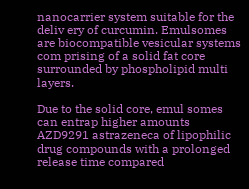nanocarrier system suitable for the deliv ery of curcumin. Emulsomes are biocompatible vesicular systems com prising of a solid fat core surrounded by phospholipid multi layers.

Due to the solid core, emul somes can entrap higher amounts AZD9291 astrazeneca of lipophilic drug compounds with a prolonged release time compared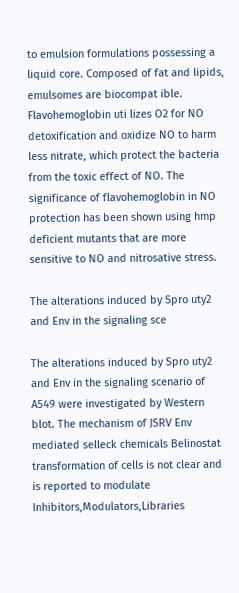to emulsion formulations possessing a liquid core. Composed of fat and lipids, emulsomes are biocompat ible. Flavohemoglobin uti lizes O2 for NO detoxification and oxidize NO to harm less nitrate, which protect the bacteria from the toxic effect of NO. The significance of flavohemoglobin in NO protection has been shown using hmp deficient mutants that are more sensitive to NO and nitrosative stress.

The alterations induced by Spro uty2 and Env in the signaling sce

The alterations induced by Spro uty2 and Env in the signaling scenario of A549 were investigated by Western blot. The mechanism of JSRV Env mediated selleck chemicals Belinostat transformation of cells is not clear and is reported to modulate Inhibitors,Modulators,Libraries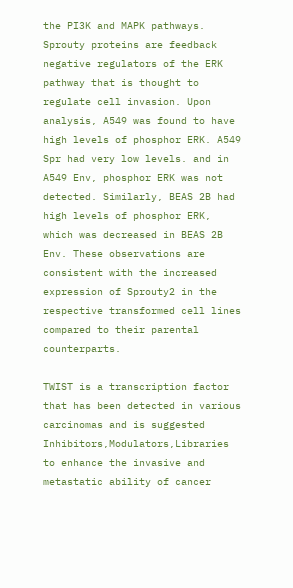the PI3K and MAPK pathways. Sprouty proteins are feedback negative regulators of the ERK pathway that is thought to regulate cell invasion. Upon analysis, A549 was found to have high levels of phosphor ERK. A549 Spr had very low levels. and in A549 Env, phosphor ERK was not detected. Similarly, BEAS 2B had high levels of phosphor ERK, which was decreased in BEAS 2B Env. These observations are consistent with the increased expression of Sprouty2 in the respective transformed cell lines compared to their parental counterparts.

TWIST is a transcription factor that has been detected in various carcinomas and is suggested Inhibitors,Modulators,Libraries to enhance the invasive and metastatic ability of cancer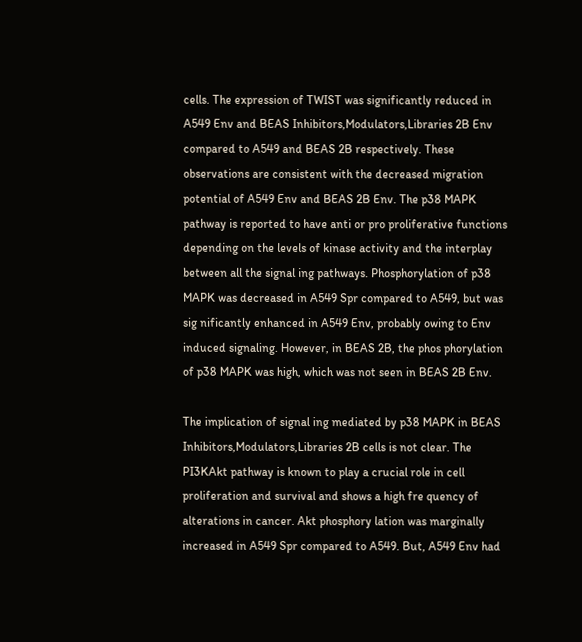cells. The expression of TWIST was significantly reduced in A549 Env and BEAS Inhibitors,Modulators,Libraries 2B Env compared to A549 and BEAS 2B respectively. These observations are consistent with the decreased migration potential of A549 Env and BEAS 2B Env. The p38 MAPK pathway is reported to have anti or pro proliferative functions depending on the levels of kinase activity and the interplay between all the signal ing pathways. Phosphorylation of p38 MAPK was decreased in A549 Spr compared to A549, but was sig nificantly enhanced in A549 Env, probably owing to Env induced signaling. However, in BEAS 2B, the phos phorylation of p38 MAPK was high, which was not seen in BEAS 2B Env.

The implication of signal ing mediated by p38 MAPK in BEAS Inhibitors,Modulators,Libraries 2B cells is not clear. The PI3KAkt pathway is known to play a crucial role in cell proliferation and survival and shows a high fre quency of alterations in cancer. Akt phosphory lation was marginally increased in A549 Spr compared to A549. But, A549 Env had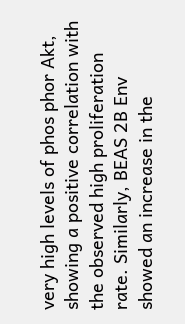very high levels of phos phor Akt, showing a positive correlation with the observed high proliferation rate. Similarly, BEAS 2B Env showed an increase in the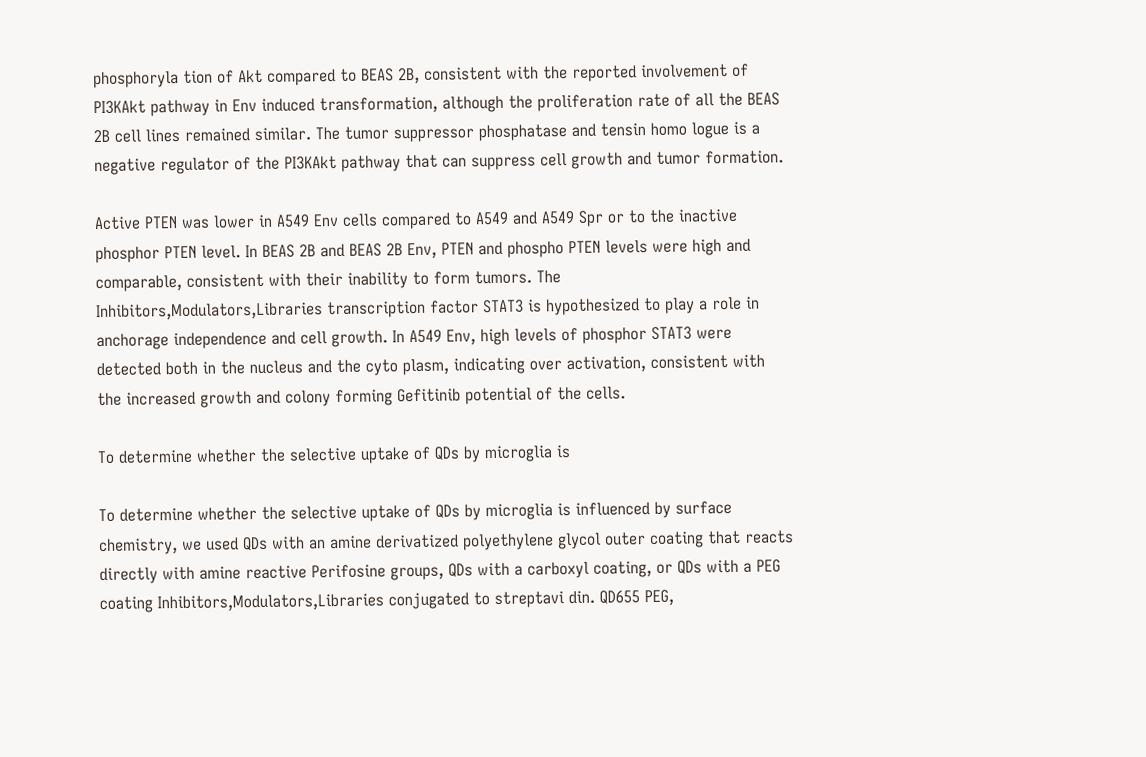phosphoryla tion of Akt compared to BEAS 2B, consistent with the reported involvement of PI3KAkt pathway in Env induced transformation, although the proliferation rate of all the BEAS 2B cell lines remained similar. The tumor suppressor phosphatase and tensin homo logue is a negative regulator of the PI3KAkt pathway that can suppress cell growth and tumor formation.

Active PTEN was lower in A549 Env cells compared to A549 and A549 Spr or to the inactive phosphor PTEN level. In BEAS 2B and BEAS 2B Env, PTEN and phospho PTEN levels were high and comparable, consistent with their inability to form tumors. The Inhibitors,Modulators,Libraries transcription factor STAT3 is hypothesized to play a role in anchorage independence and cell growth. In A549 Env, high levels of phosphor STAT3 were detected both in the nucleus and the cyto plasm, indicating over activation, consistent with the increased growth and colony forming Gefitinib potential of the cells.

To determine whether the selective uptake of QDs by microglia is

To determine whether the selective uptake of QDs by microglia is influenced by surface chemistry, we used QDs with an amine derivatized polyethylene glycol outer coating that reacts directly with amine reactive Perifosine groups, QDs with a carboxyl coating, or QDs with a PEG coating Inhibitors,Modulators,Libraries conjugated to streptavi din. QD655 PEG,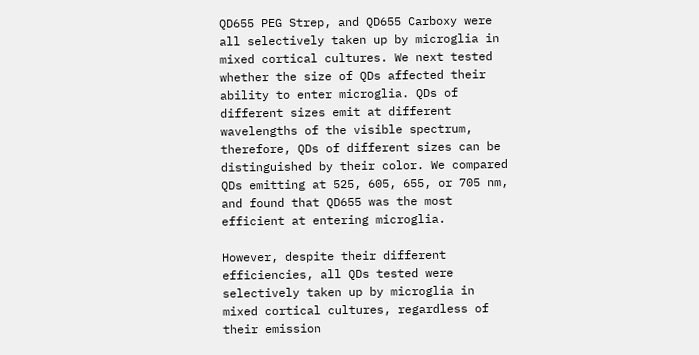QD655 PEG Strep, and QD655 Carboxy were all selectively taken up by microglia in mixed cortical cultures. We next tested whether the size of QDs affected their ability to enter microglia. QDs of different sizes emit at different wavelengths of the visible spectrum, therefore, QDs of different sizes can be distinguished by their color. We compared QDs emitting at 525, 605, 655, or 705 nm, and found that QD655 was the most efficient at entering microglia.

However, despite their different efficiencies, all QDs tested were selectively taken up by microglia in mixed cortical cultures, regardless of their emission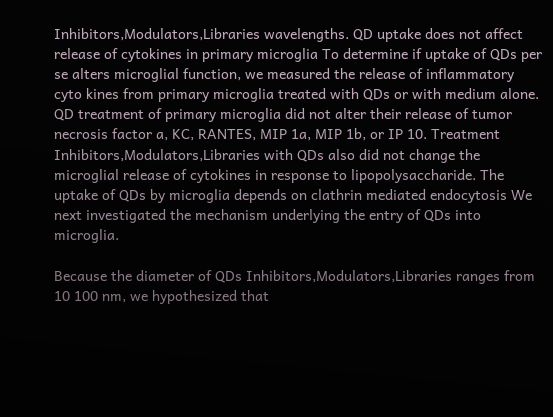Inhibitors,Modulators,Libraries wavelengths. QD uptake does not affect release of cytokines in primary microglia To determine if uptake of QDs per se alters microglial function, we measured the release of inflammatory cyto kines from primary microglia treated with QDs or with medium alone. QD treatment of primary microglia did not alter their release of tumor necrosis factor a, KC, RANTES, MIP 1a, MIP 1b, or IP 10. Treatment Inhibitors,Modulators,Libraries with QDs also did not change the microglial release of cytokines in response to lipopolysaccharide. The uptake of QDs by microglia depends on clathrin mediated endocytosis We next investigated the mechanism underlying the entry of QDs into microglia.

Because the diameter of QDs Inhibitors,Modulators,Libraries ranges from 10 100 nm, we hypothesized that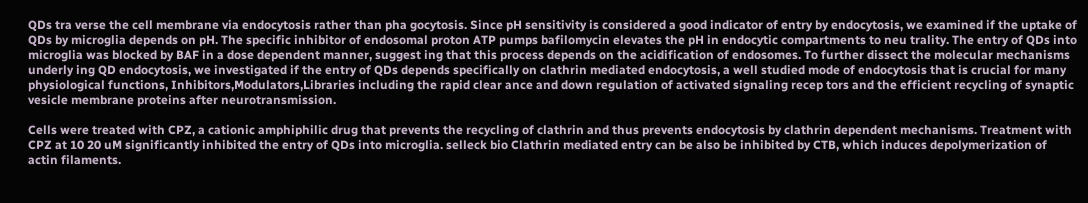QDs tra verse the cell membrane via endocytosis rather than pha gocytosis. Since pH sensitivity is considered a good indicator of entry by endocytosis, we examined if the uptake of QDs by microglia depends on pH. The specific inhibitor of endosomal proton ATP pumps bafilomycin elevates the pH in endocytic compartments to neu trality. The entry of QDs into microglia was blocked by BAF in a dose dependent manner, suggest ing that this process depends on the acidification of endosomes. To further dissect the molecular mechanisms underly ing QD endocytosis, we investigated if the entry of QDs depends specifically on clathrin mediated endocytosis, a well studied mode of endocytosis that is crucial for many physiological functions, Inhibitors,Modulators,Libraries including the rapid clear ance and down regulation of activated signaling recep tors and the efficient recycling of synaptic vesicle membrane proteins after neurotransmission.

Cells were treated with CPZ, a cationic amphiphilic drug that prevents the recycling of clathrin and thus prevents endocytosis by clathrin dependent mechanisms. Treatment with CPZ at 10 20 uM significantly inhibited the entry of QDs into microglia. selleck bio Clathrin mediated entry can be also be inhibited by CTB, which induces depolymerization of actin filaments.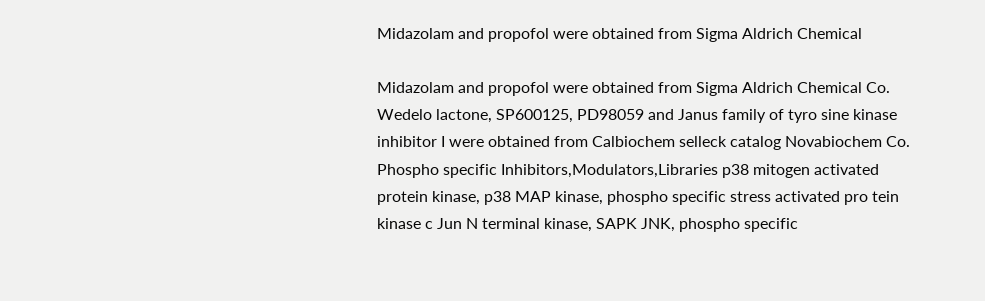Midazolam and propofol were obtained from Sigma Aldrich Chemical

Midazolam and propofol were obtained from Sigma Aldrich Chemical Co. Wedelo lactone, SP600125, PD98059 and Janus family of tyro sine kinase inhibitor I were obtained from Calbiochem selleck catalog Novabiochem Co. Phospho specific Inhibitors,Modulators,Libraries p38 mitogen activated protein kinase, p38 MAP kinase, phospho specific stress activated pro tein kinase c Jun N terminal kinase, SAPK JNK, phospho specific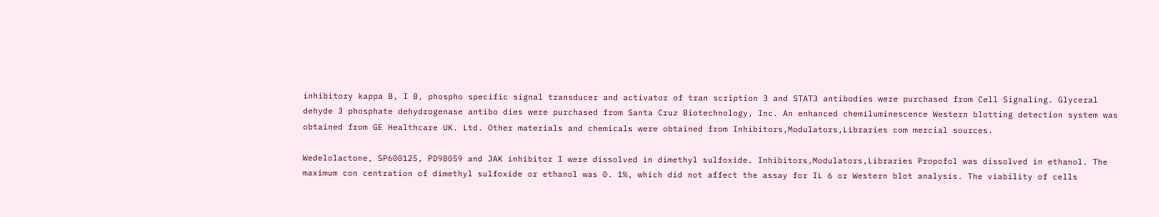inhibitory kappa B, I B, phospho specific signal transducer and activator of tran scription 3 and STAT3 antibodies were purchased from Cell Signaling. Glyceral dehyde 3 phosphate dehydrogenase antibo dies were purchased from Santa Cruz Biotechnology, Inc. An enhanced chemiluminescence Western blotting detection system was obtained from GE Healthcare UK. Ltd. Other materials and chemicals were obtained from Inhibitors,Modulators,Libraries com mercial sources.

Wedelolactone, SP600125, PD98059 and JAK inhibitor I were dissolved in dimethyl sulfoxide. Inhibitors,Modulators,Libraries Propofol was dissolved in ethanol. The maximum con centration of dimethyl sulfoxide or ethanol was 0. 1%, which did not affect the assay for IL 6 or Western blot analysis. The viability of cells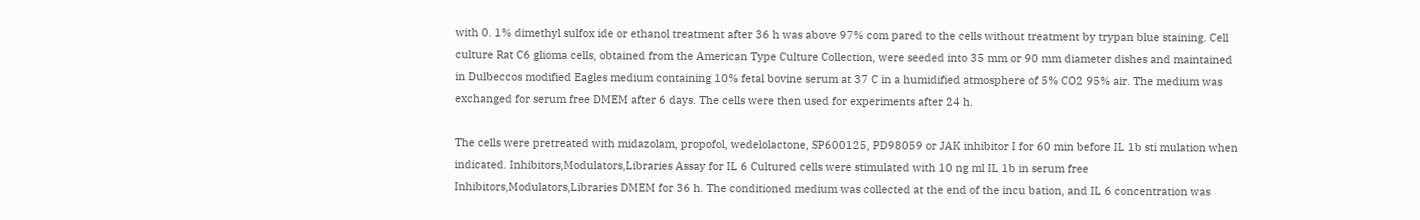with 0. 1% dimethyl sulfox ide or ethanol treatment after 36 h was above 97% com pared to the cells without treatment by trypan blue staining. Cell culture Rat C6 glioma cells, obtained from the American Type Culture Collection, were seeded into 35 mm or 90 mm diameter dishes and maintained in Dulbeccos modified Eagles medium containing 10% fetal bovine serum at 37 C in a humidified atmosphere of 5% CO2 95% air. The medium was exchanged for serum free DMEM after 6 days. The cells were then used for experiments after 24 h.

The cells were pretreated with midazolam, propofol, wedelolactone, SP600125, PD98059 or JAK inhibitor I for 60 min before IL 1b sti mulation when indicated. Inhibitors,Modulators,Libraries Assay for IL 6 Cultured cells were stimulated with 10 ng ml IL 1b in serum free Inhibitors,Modulators,Libraries DMEM for 36 h. The conditioned medium was collected at the end of the incu bation, and IL 6 concentration was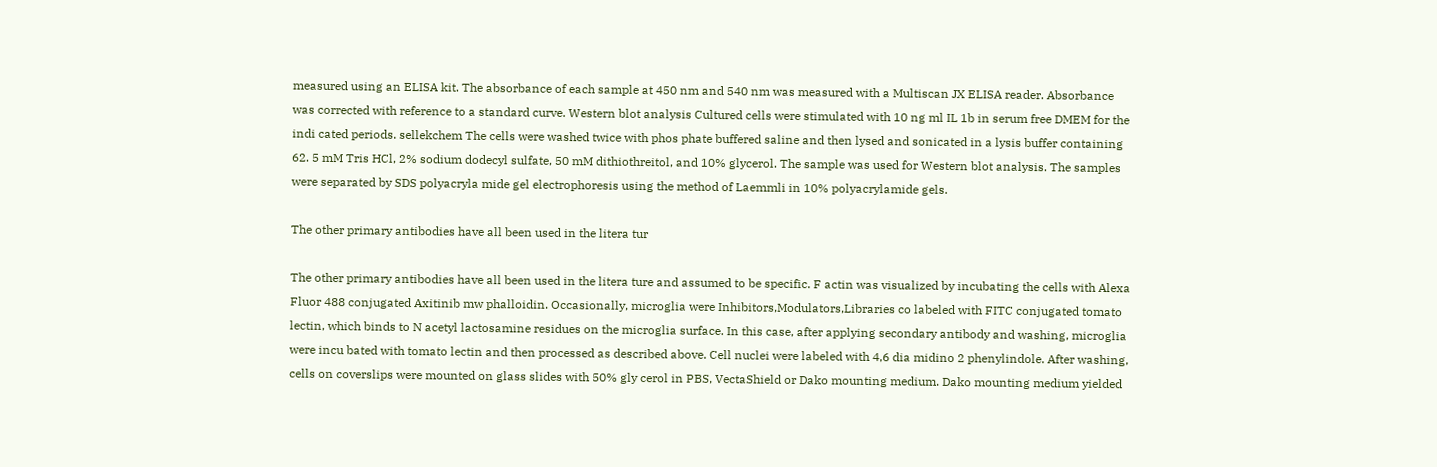measured using an ELISA kit. The absorbance of each sample at 450 nm and 540 nm was measured with a Multiscan JX ELISA reader. Absorbance was corrected with reference to a standard curve. Western blot analysis Cultured cells were stimulated with 10 ng ml IL 1b in serum free DMEM for the indi cated periods. sellekchem The cells were washed twice with phos phate buffered saline and then lysed and sonicated in a lysis buffer containing 62. 5 mM Tris HCl, 2% sodium dodecyl sulfate, 50 mM dithiothreitol, and 10% glycerol. The sample was used for Western blot analysis. The samples were separated by SDS polyacryla mide gel electrophoresis using the method of Laemmli in 10% polyacrylamide gels.

The other primary antibodies have all been used in the litera tur

The other primary antibodies have all been used in the litera ture and assumed to be specific. F actin was visualized by incubating the cells with Alexa Fluor 488 conjugated Axitinib mw phalloidin. Occasionally, microglia were Inhibitors,Modulators,Libraries co labeled with FITC conjugated tomato lectin, which binds to N acetyl lactosamine residues on the microglia surface. In this case, after applying secondary antibody and washing, microglia were incu bated with tomato lectin and then processed as described above. Cell nuclei were labeled with 4,6 dia midino 2 phenylindole. After washing, cells on coverslips were mounted on glass slides with 50% gly cerol in PBS, VectaShield or Dako mounting medium. Dako mounting medium yielded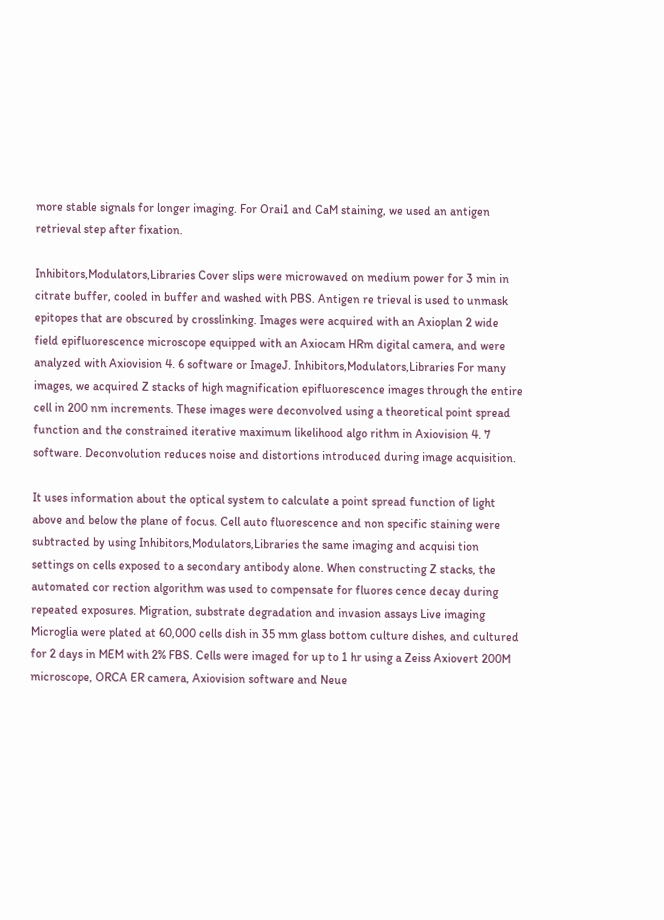more stable signals for longer imaging. For Orai1 and CaM staining, we used an antigen retrieval step after fixation.

Inhibitors,Modulators,Libraries Cover slips were microwaved on medium power for 3 min in citrate buffer, cooled in buffer and washed with PBS. Antigen re trieval is used to unmask epitopes that are obscured by crosslinking. Images were acquired with an Axioplan 2 wide field epifluorescence microscope equipped with an Axiocam HRm digital camera, and were analyzed with Axiovision 4. 6 software or ImageJ. Inhibitors,Modulators,Libraries For many images, we acquired Z stacks of high magnification epifluorescence images through the entire cell in 200 nm increments. These images were deconvolved using a theoretical point spread function and the constrained iterative maximum likelihood algo rithm in Axiovision 4. 7 software. Deconvolution reduces noise and distortions introduced during image acquisition.

It uses information about the optical system to calculate a point spread function of light above and below the plane of focus. Cell auto fluorescence and non specific staining were subtracted by using Inhibitors,Modulators,Libraries the same imaging and acquisi tion settings on cells exposed to a secondary antibody alone. When constructing Z stacks, the automated cor rection algorithm was used to compensate for fluores cence decay during repeated exposures. Migration, substrate degradation and invasion assays Live imaging Microglia were plated at 60,000 cells dish in 35 mm glass bottom culture dishes, and cultured for 2 days in MEM with 2% FBS. Cells were imaged for up to 1 hr using a Zeiss Axiovert 200M microscope, ORCA ER camera, Axiovision software and Neue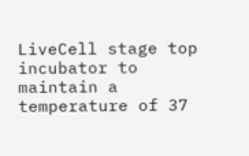LiveCell stage top incubator to maintain a temperature of 37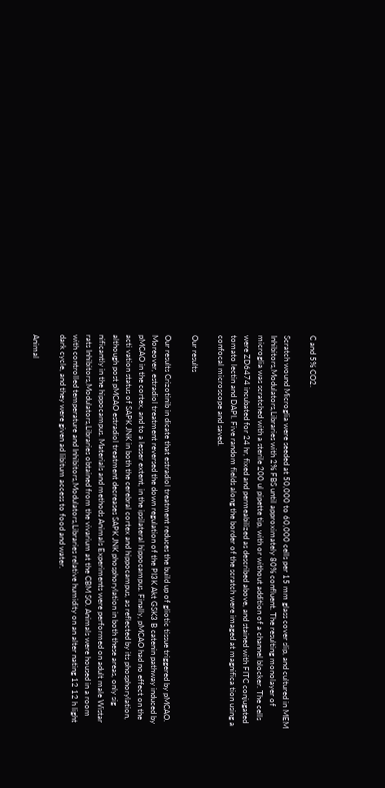C and 5% CO2.

Scratch wound Microglia were seeded at 50,000 to 60,000 cells per 15 mm glass cover slip, and cultured in MEM Inhibitors,Modulators,Libraries with 2% FBS until approximately 80% confluent. The resulting monolayer of microglia was scratched with a sterile 200 ul pipette tip, with or without addition of a channel blocker. The cells were ZD6474 incubated for 24 hr, fixed and permeabilized as described above, and stained with FITC conjugated tomato lectin and DAPI. Five random fields along the border of the scratch were imaged at magnifica tion using a confocal microscope and saved.

Our results

Our results Crizotinib in dicate that estradiol treatment reduces the build up of gliotic tissue triggered by pMCAO. Moreover, estradiol treatment reversed the down regulation of the PI3K Akt GSK3 B catenin pathway induced by pMCAO in the cortex, and to a lesser extent, in the ipsilateral hippocampus. Finally, pMCAO had no effect on the acti vation status of SAPK JNK in both the cerebral cortex and hippocampus, as reflected by its phosphorylation, although post pMCAO estradiol treatment decreases SAPK JNK phosphorylation in both these areas, only sig nificantly in the hippocampus. Materials and methods Animals Experiments were performed on adult male Wistar rats Inhibitors,Modulators,Libraries obtained from the vivarium at the CBM SO. Animals were housed in a room with controlled temperature and Inhibitors,Modulators,Libraries relative humidity on an alter nating 12 12 h light dark cycle, and they were given ad libitum access to food and water.

Animal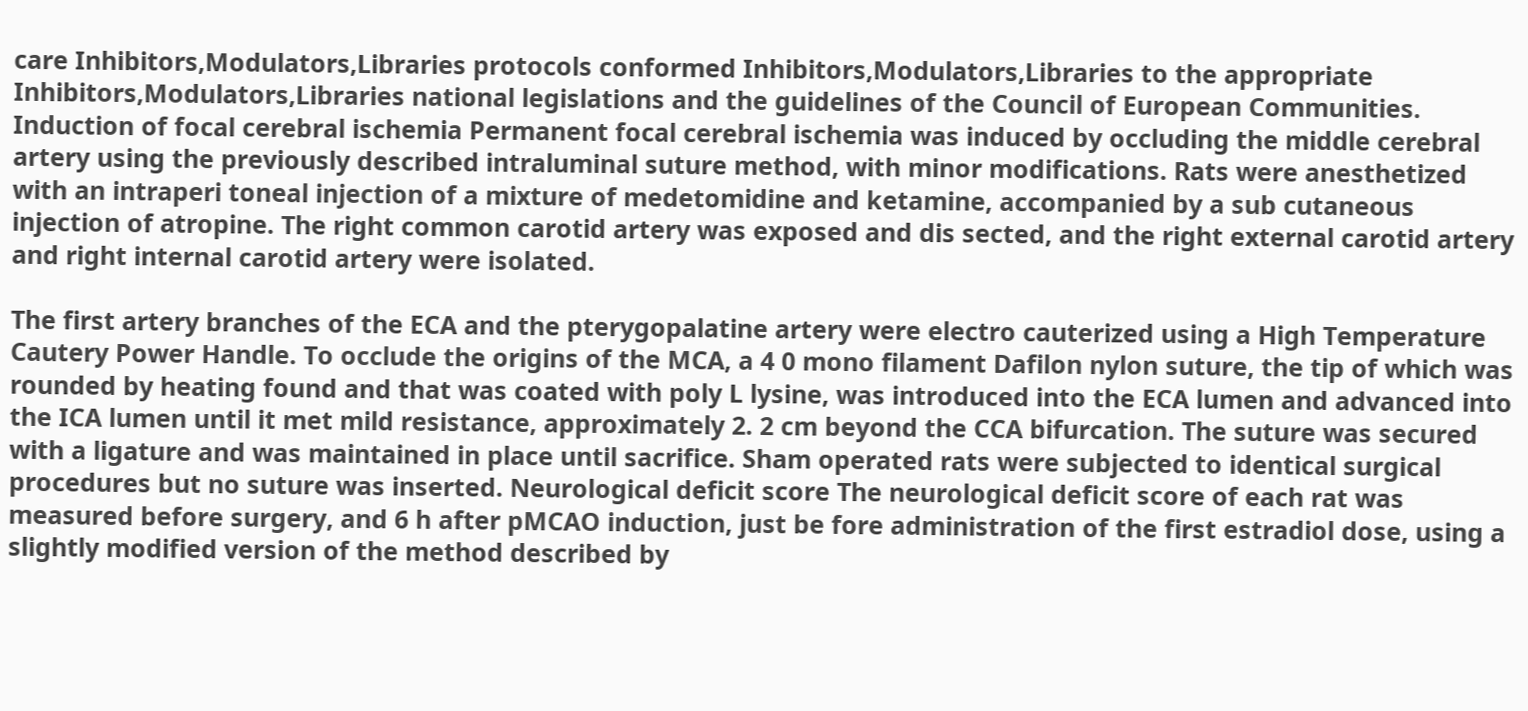care Inhibitors,Modulators,Libraries protocols conformed Inhibitors,Modulators,Libraries to the appropriate Inhibitors,Modulators,Libraries national legislations and the guidelines of the Council of European Communities. Induction of focal cerebral ischemia Permanent focal cerebral ischemia was induced by occluding the middle cerebral artery using the previously described intraluminal suture method, with minor modifications. Rats were anesthetized with an intraperi toneal injection of a mixture of medetomidine and ketamine, accompanied by a sub cutaneous injection of atropine. The right common carotid artery was exposed and dis sected, and the right external carotid artery and right internal carotid artery were isolated.

The first artery branches of the ECA and the pterygopalatine artery were electro cauterized using a High Temperature Cautery Power Handle. To occlude the origins of the MCA, a 4 0 mono filament Dafilon nylon suture, the tip of which was rounded by heating found and that was coated with poly L lysine, was introduced into the ECA lumen and advanced into the ICA lumen until it met mild resistance, approximately 2. 2 cm beyond the CCA bifurcation. The suture was secured with a ligature and was maintained in place until sacrifice. Sham operated rats were subjected to identical surgical procedures but no suture was inserted. Neurological deficit score The neurological deficit score of each rat was measured before surgery, and 6 h after pMCAO induction, just be fore administration of the first estradiol dose, using a slightly modified version of the method described by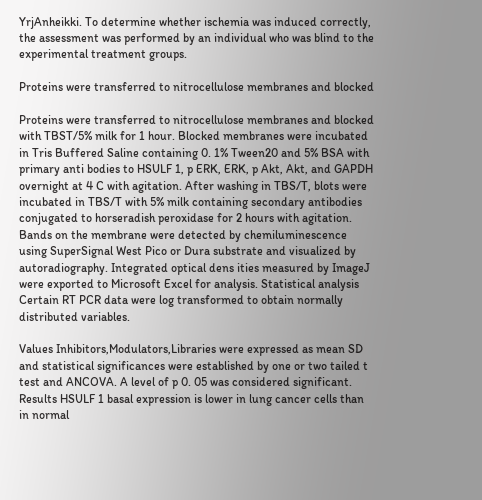YrjAnheikki. To determine whether ischemia was induced correctly, the assessment was performed by an individual who was blind to the experimental treatment groups.

Proteins were transferred to nitrocellulose membranes and blocked

Proteins were transferred to nitrocellulose membranes and blocked with TBST/5% milk for 1 hour. Blocked membranes were incubated in Tris Buffered Saline containing 0. 1% Tween20 and 5% BSA with primary anti bodies to HSULF 1, p ERK, ERK, p Akt, Akt, and GAPDH overnight at 4 C with agitation. After washing in TBS/T, blots were incubated in TBS/T with 5% milk containing secondary antibodies conjugated to horseradish peroxidase for 2 hours with agitation. Bands on the membrane were detected by chemiluminescence using SuperSignal West Pico or Dura substrate and visualized by autoradiography. Integrated optical dens ities measured by ImageJ were exported to Microsoft Excel for analysis. Statistical analysis Certain RT PCR data were log transformed to obtain normally distributed variables.

Values Inhibitors,Modulators,Libraries were expressed as mean SD and statistical significances were established by one or two tailed t test and ANCOVA. A level of p 0. 05 was considered significant. Results HSULF 1 basal expression is lower in lung cancer cells than in normal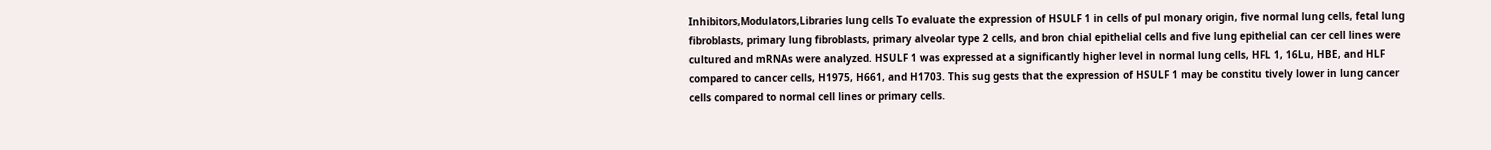Inhibitors,Modulators,Libraries lung cells To evaluate the expression of HSULF 1 in cells of pul monary origin, five normal lung cells, fetal lung fibroblasts, primary lung fibroblasts, primary alveolar type 2 cells, and bron chial epithelial cells and five lung epithelial can cer cell lines were cultured and mRNAs were analyzed. HSULF 1 was expressed at a significantly higher level in normal lung cells, HFL 1, 16Lu, HBE, and HLF compared to cancer cells, H1975, H661, and H1703. This sug gests that the expression of HSULF 1 may be constitu tively lower in lung cancer cells compared to normal cell lines or primary cells.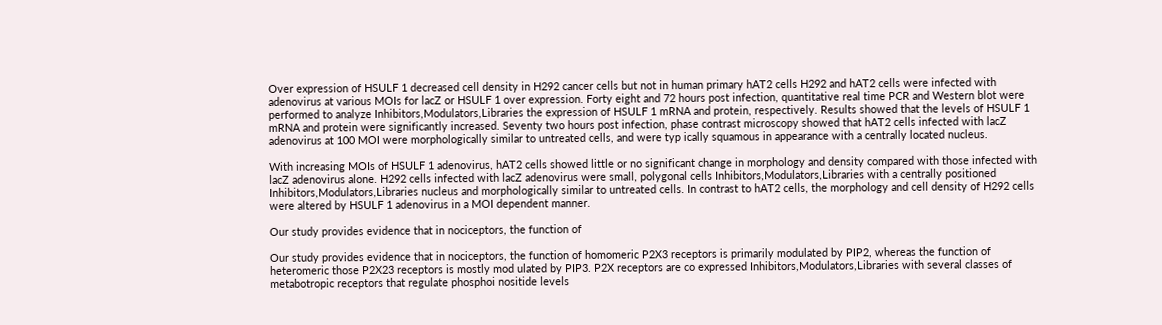Over expression of HSULF 1 decreased cell density in H292 cancer cells but not in human primary hAT2 cells H292 and hAT2 cells were infected with adenovirus at various MOIs for lacZ or HSULF 1 over expression. Forty eight and 72 hours post infection, quantitative real time PCR and Western blot were performed to analyze Inhibitors,Modulators,Libraries the expression of HSULF 1 mRNA and protein, respectively. Results showed that the levels of HSULF 1 mRNA and protein were significantly increased. Seventy two hours post infection, phase contrast microscopy showed that hAT2 cells infected with lacZ adenovirus at 100 MOI were morphologically similar to untreated cells, and were typ ically squamous in appearance with a centrally located nucleus.

With increasing MOIs of HSULF 1 adenovirus, hAT2 cells showed little or no significant change in morphology and density compared with those infected with lacZ adenovirus alone. H292 cells infected with lacZ adenovirus were small, polygonal cells Inhibitors,Modulators,Libraries with a centrally positioned Inhibitors,Modulators,Libraries nucleus and morphologically similar to untreated cells. In contrast to hAT2 cells, the morphology and cell density of H292 cells were altered by HSULF 1 adenovirus in a MOI dependent manner.

Our study provides evidence that in nociceptors, the function of

Our study provides evidence that in nociceptors, the function of homomeric P2X3 receptors is primarily modulated by PIP2, whereas the function of heteromeric those P2X23 receptors is mostly mod ulated by PIP3. P2X receptors are co expressed Inhibitors,Modulators,Libraries with several classes of metabotropic receptors that regulate phosphoi nositide levels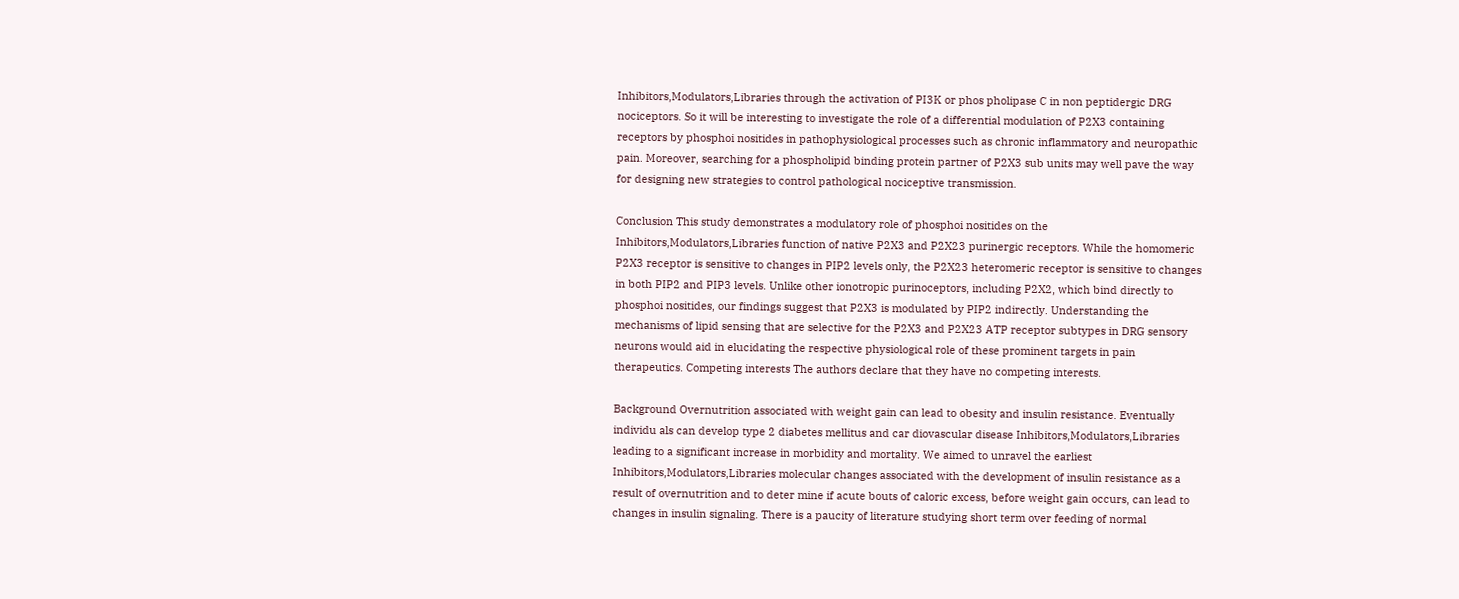Inhibitors,Modulators,Libraries through the activation of PI3K or phos pholipase C in non peptidergic DRG nociceptors. So it will be interesting to investigate the role of a differential modulation of P2X3 containing receptors by phosphoi nositides in pathophysiological processes such as chronic inflammatory and neuropathic pain. Moreover, searching for a phospholipid binding protein partner of P2X3 sub units may well pave the way for designing new strategies to control pathological nociceptive transmission.

Conclusion This study demonstrates a modulatory role of phosphoi nositides on the Inhibitors,Modulators,Libraries function of native P2X3 and P2X23 purinergic receptors. While the homomeric P2X3 receptor is sensitive to changes in PIP2 levels only, the P2X23 heteromeric receptor is sensitive to changes in both PIP2 and PIP3 levels. Unlike other ionotropic purinoceptors, including P2X2, which bind directly to phosphoi nositides, our findings suggest that P2X3 is modulated by PIP2 indirectly. Understanding the mechanisms of lipid sensing that are selective for the P2X3 and P2X23 ATP receptor subtypes in DRG sensory neurons would aid in elucidating the respective physiological role of these prominent targets in pain therapeutics. Competing interests The authors declare that they have no competing interests.

Background Overnutrition associated with weight gain can lead to obesity and insulin resistance. Eventually individu als can develop type 2 diabetes mellitus and car diovascular disease Inhibitors,Modulators,Libraries leading to a significant increase in morbidity and mortality. We aimed to unravel the earliest Inhibitors,Modulators,Libraries molecular changes associated with the development of insulin resistance as a result of overnutrition and to deter mine if acute bouts of caloric excess, before weight gain occurs, can lead to changes in insulin signaling. There is a paucity of literature studying short term over feeding of normal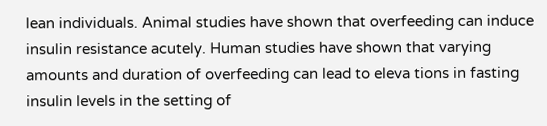lean individuals. Animal studies have shown that overfeeding can induce insulin resistance acutely. Human studies have shown that varying amounts and duration of overfeeding can lead to eleva tions in fasting insulin levels in the setting of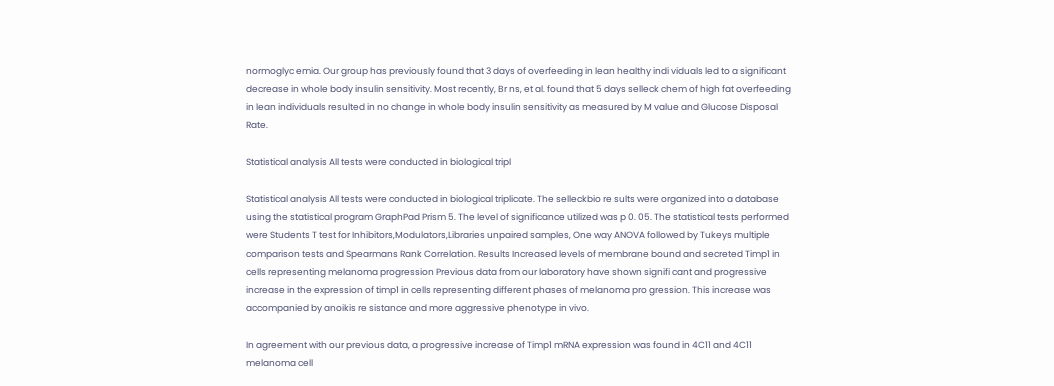normoglyc emia. Our group has previously found that 3 days of overfeeding in lean healthy indi viduals led to a significant decrease in whole body insulin sensitivity. Most recently, Br ns, et al. found that 5 days selleck chem of high fat overfeeding in lean individuals resulted in no change in whole body insulin sensitivity as measured by M value and Glucose Disposal Rate.

Statistical analysis All tests were conducted in biological tripl

Statistical analysis All tests were conducted in biological triplicate. The selleckbio re sults were organized into a database using the statistical program GraphPad Prism 5. The level of significance utilized was p 0. 05. The statistical tests performed were Students T test for Inhibitors,Modulators,Libraries unpaired samples, One way ANOVA followed by Tukeys multiple comparison tests and Spearmans Rank Correlation. Results Increased levels of membrane bound and secreted Timp1 in cells representing melanoma progression Previous data from our laboratory have shown signifi cant and progressive increase in the expression of timp1 in cells representing different phases of melanoma pro gression. This increase was accompanied by anoikis re sistance and more aggressive phenotype in vivo.

In agreement with our previous data, a progressive increase of Timp1 mRNA expression was found in 4C11 and 4C11 melanoma cell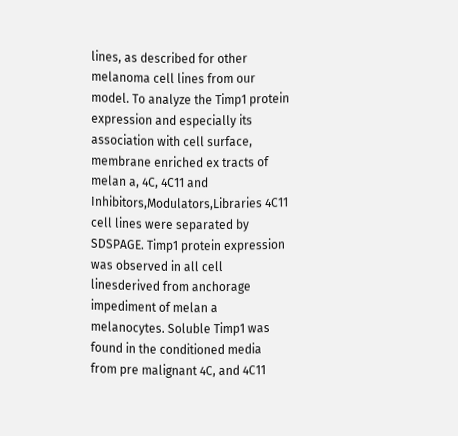lines, as described for other melanoma cell lines from our model. To analyze the Timp1 protein expression and especially its association with cell surface, membrane enriched ex tracts of melan a, 4C, 4C11 and Inhibitors,Modulators,Libraries 4C11 cell lines were separated by SDSPAGE. Timp1 protein expression was observed in all cell linesderived from anchorage impediment of melan a melanocytes. Soluble Timp1 was found in the conditioned media from pre malignant 4C, and 4C11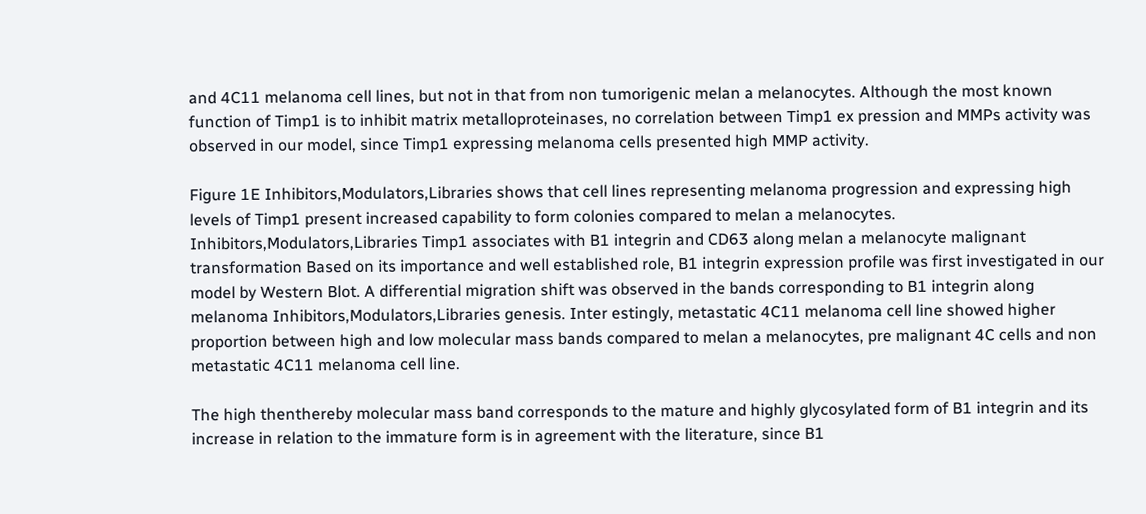and 4C11 melanoma cell lines, but not in that from non tumorigenic melan a melanocytes. Although the most known function of Timp1 is to inhibit matrix metalloproteinases, no correlation between Timp1 ex pression and MMPs activity was observed in our model, since Timp1 expressing melanoma cells presented high MMP activity.

Figure 1E Inhibitors,Modulators,Libraries shows that cell lines representing melanoma progression and expressing high levels of Timp1 present increased capability to form colonies compared to melan a melanocytes. Inhibitors,Modulators,Libraries Timp1 associates with B1 integrin and CD63 along melan a melanocyte malignant transformation Based on its importance and well established role, B1 integrin expression profile was first investigated in our model by Western Blot. A differential migration shift was observed in the bands corresponding to B1 integrin along melanoma Inhibitors,Modulators,Libraries genesis. Inter estingly, metastatic 4C11 melanoma cell line showed higher proportion between high and low molecular mass bands compared to melan a melanocytes, pre malignant 4C cells and non metastatic 4C11 melanoma cell line.

The high thenthereby molecular mass band corresponds to the mature and highly glycosylated form of B1 integrin and its increase in relation to the immature form is in agreement with the literature, since B1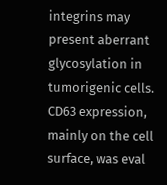integrins may present aberrant glycosylation in tumorigenic cells. CD63 expression, mainly on the cell surface, was eval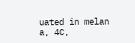uated in melan a, 4C,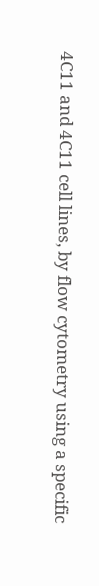4C11 and 4C11 cell lines, by flow cytometry using a specific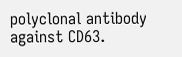polyclonal antibody against CD63.